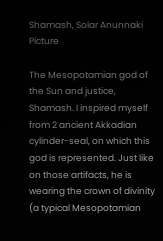Shamash, Solar Anunnaki Picture

The Mesopotamian god of the Sun and justice, Shamash. I inspired myself from 2 ancient Akkadian cylinder-seal, on which this god is represented. Just like on those artifacts, he is wearing the crown of divinity (a typical Mesopotamian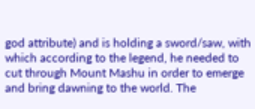god attribute) and is holding a sword/saw, with which according to the legend, he needed to cut through Mount Mashu in order to emerge and bring dawning to the world. The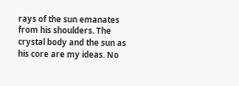rays of the sun emanates from his shoulders. The crystal body and the sun as his core are my ideas. No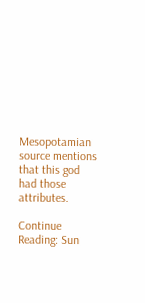Mesopotamian source mentions that this god had those attributes.

Continue Reading: Sun